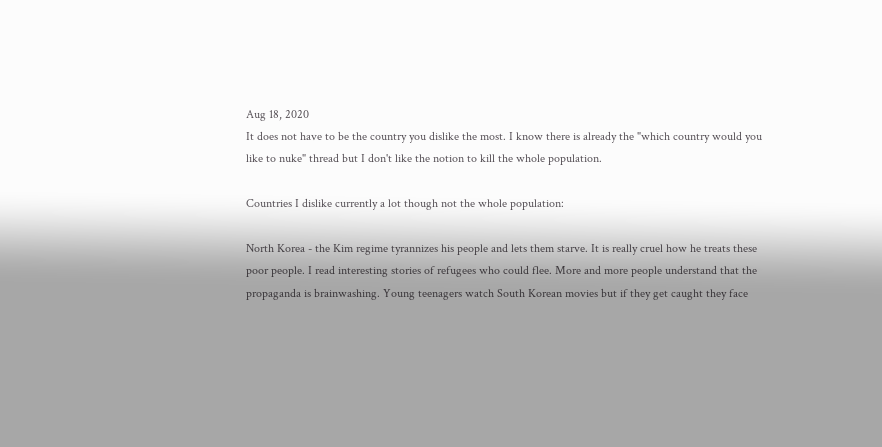Aug 18, 2020
It does not have to be the country you dislike the most. I know there is already the "which country would you like to nuke" thread but I don't like the notion to kill the whole population.

Countries I dislike currently a lot though not the whole population:

North Korea - the Kim regime tyrannizes his people and lets them starve. It is really cruel how he treats these poor people. I read interesting stories of refugees who could flee. More and more people understand that the propaganda is brainwashing. Young teenagers watch South Korean movies but if they get caught they face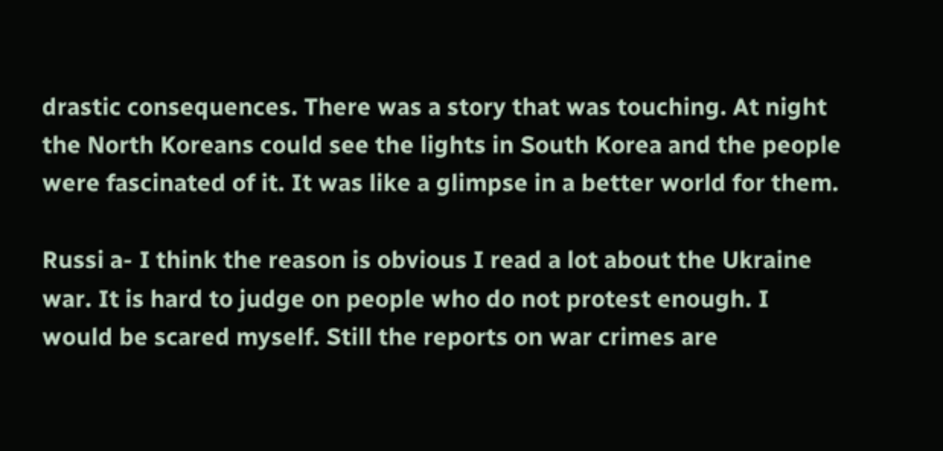drastic consequences. There was a story that was touching. At night the North Koreans could see the lights in South Korea and the people were fascinated of it. It was like a glimpse in a better world for them.

Russi a- I think the reason is obvious I read a lot about the Ukraine war. It is hard to judge on people who do not protest enough. I would be scared myself. Still the reports on war crimes are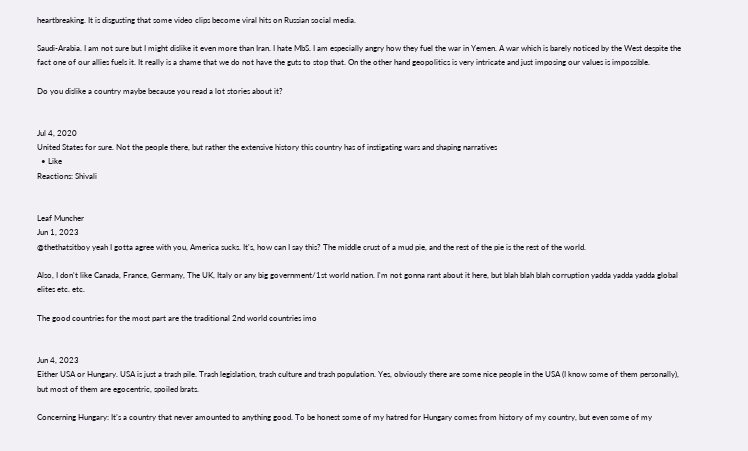heartbreaking. It is disgusting that some video clips become viral hits on Russian social media.

Saudi-Arabia. I am not sure but I might dislike it even more than Iran. I hate MbS. I am especially angry how they fuel the war in Yemen. A war which is barely noticed by the West despite the fact one of our allies fuels it. It really is a shame that we do not have the guts to stop that. On the other hand geopolitics is very intricate and just imposing our values is impossible.

Do you dislike a country maybe because you read a lot stories about it?


Jul 4, 2020
United States for sure. Not the people there, but rather the extensive history this country has of instigating wars and shaping narratives
  • Like
Reactions: Shivali


Leaf Muncher
Jun 1, 2023
@thethatsitboy yeah I gotta agree with you, America sucks. It's, how can I say this? The middle crust of a mud pie, and the rest of the pie is the rest of the world.

Also, I don't like Canada, France, Germany, The UK, Italy or any big government/1st world nation. I'm not gonna rant about it here, but blah blah blah corruption yadda yadda yadda global elites etc. etc.

The good countries for the most part are the traditional 2nd world countries imo


Jun 4, 2023
Either USA or Hungary. USA is just a trash pile. Trash legislation, trash culture and trash population. Yes, obviously there are some nice people in the USA (I know some of them personally), but most of them are egocentric, spoiled brats.

Concerning Hungary: It’s a country that never amounted to anything good. To be honest some of my hatred for Hungary comes from history of my country, but even some of my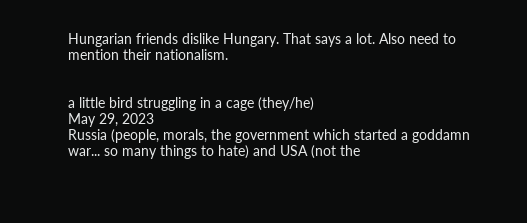Hungarian friends dislike Hungary. That says a lot. Also need to mention their nationalism.


a little bird struggling in a cage (they/he)
May 29, 2023
Russia (people, morals, the government which started a goddamn war... so many things to hate) and USA (not the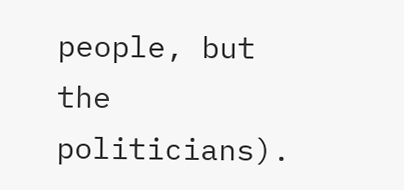people, but the politicians).